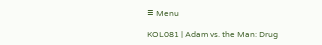≡ Menu

KOL081 | Adam vs. the Man: Drug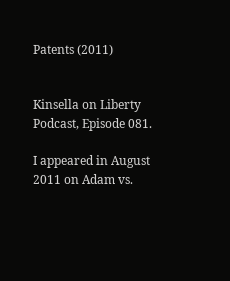Patents (2011)


Kinsella on Liberty Podcast, Episode 081.

I appeared in August 2011 on Adam vs.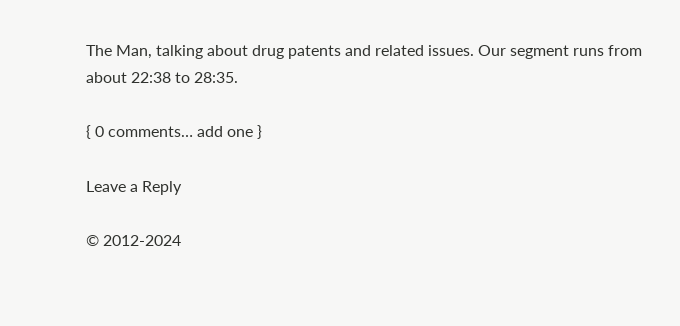The Man, talking about drug patents and related issues. Our segment runs from about 22:38 to 28:35.

{ 0 comments… add one }

Leave a Reply

© 2012-2024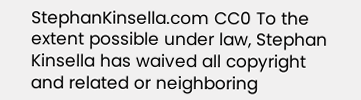StephanKinsella.com CC0 To the extent possible under law, Stephan Kinsella has waived all copyright and related or neighboring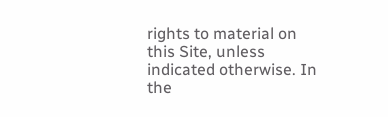rights to material on this Site, unless indicated otherwise. In the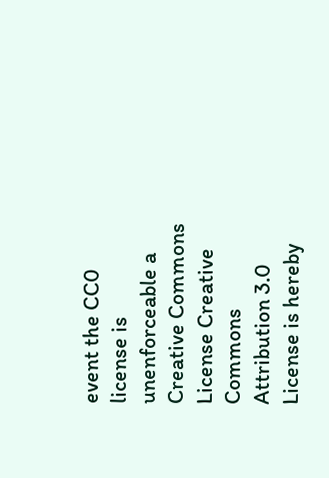event the CC0 license is unenforceable a  Creative Commons License Creative Commons Attribution 3.0 License is hereby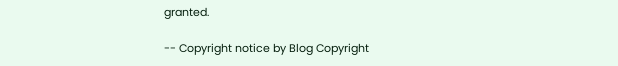granted.

-- Copyright notice by Blog Copyright